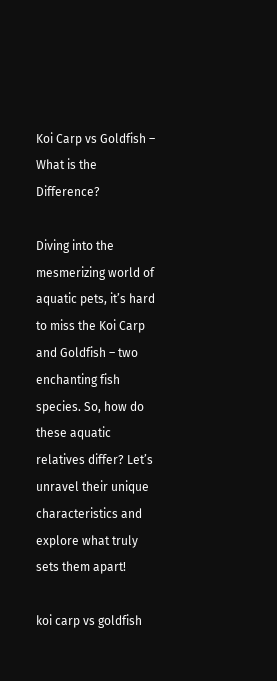Koi Carp vs Goldfish – What is the Difference?

Diving into the mesmerizing world of aquatic pets, it’s hard to miss the Koi Carp and Goldfish – two enchanting fish species. So, how do these aquatic relatives differ? Let’s unravel their unique characteristics and explore what truly sets them apart!

koi carp vs goldfish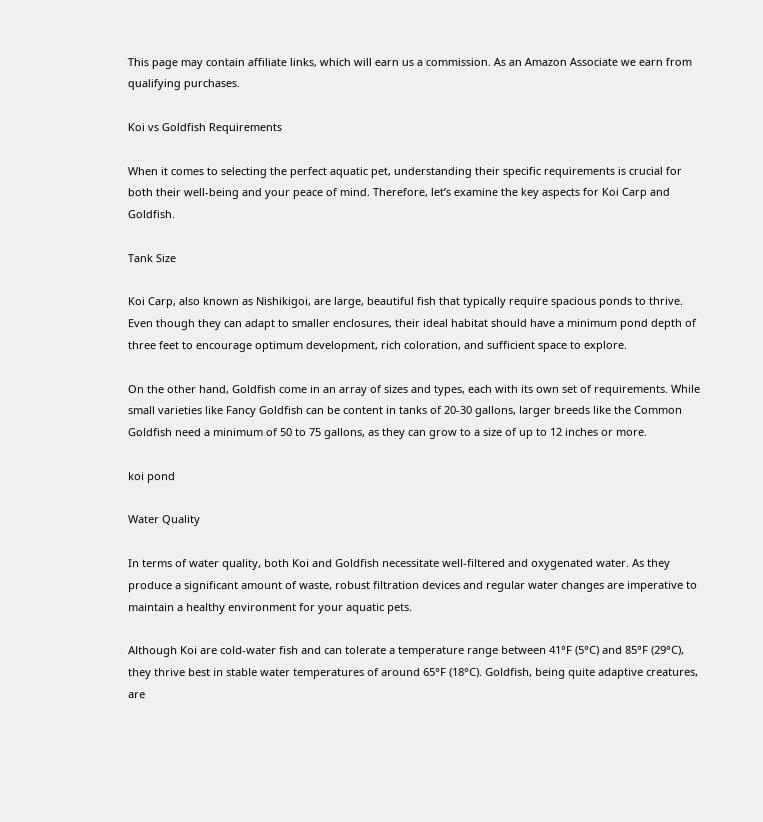This page may contain affiliate links, which will earn us a commission. As an Amazon Associate we earn from qualifying purchases.

Koi vs Goldfish Requirements

When it comes to selecting the perfect aquatic pet, understanding their specific requirements is crucial for both their well-being and your peace of mind. Therefore, let’s examine the key aspects for Koi Carp and Goldfish.

Tank Size

Koi Carp, also known as Nishikigoi, are large, beautiful fish that typically require spacious ponds to thrive. Even though they can adapt to smaller enclosures, their ideal habitat should have a minimum pond depth of three feet to encourage optimum development, rich coloration, and sufficient space to explore.

On the other hand, Goldfish come in an array of sizes and types, each with its own set of requirements. While small varieties like Fancy Goldfish can be content in tanks of 20-30 gallons, larger breeds like the Common Goldfish need a minimum of 50 to 75 gallons, as they can grow to a size of up to 12 inches or more.

koi pond

Water Quality

In terms of water quality, both Koi and Goldfish necessitate well-filtered and oxygenated water. As they produce a significant amount of waste, robust filtration devices and regular water changes are imperative to maintain a healthy environment for your aquatic pets.

Although Koi are cold-water fish and can tolerate a temperature range between 41°F (5°C) and 85°F (29°C), they thrive best in stable water temperatures of around 65°F (18°C). Goldfish, being quite adaptive creatures, are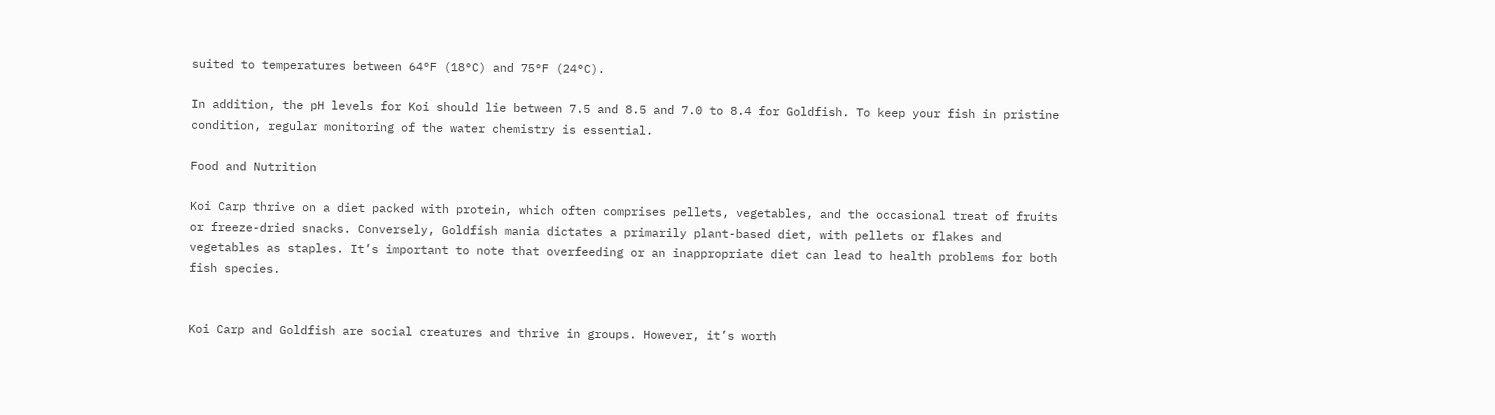suited to temperatures between 64°F (18°C) and 75°F (24°C).

In addition, the pH levels for Koi should lie between 7.5 and 8.5 and 7.0 to 8.4 for Goldfish. To keep your fish in pristine condition, regular monitoring of the water chemistry is essential.

Food and Nutrition

Koi Carp thrive on a diet packed with protein, which often comprises pellets, vegetables, and the occasional treat of fruits or freeze-dried snacks. Conversely, Goldfish mania dictates a primarily plant-based diet, with pellets or flakes and vegetables as staples. It’s important to note that overfeeding or an inappropriate diet can lead to health problems for both fish species.


Koi Carp and Goldfish are social creatures and thrive in groups. However, it’s worth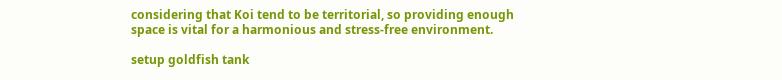considering that Koi tend to be territorial, so providing enough space is vital for a harmonious and stress-free environment.

setup goldfish tank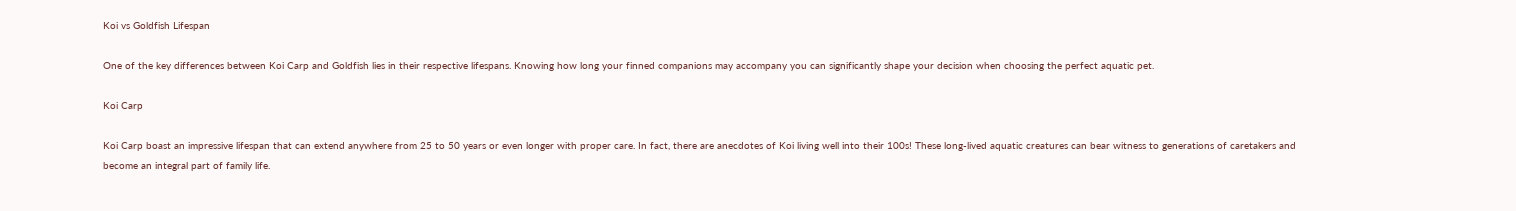Koi vs Goldfish Lifespan

One of the key differences between Koi Carp and Goldfish lies in their respective lifespans. Knowing how long your finned companions may accompany you can significantly shape your decision when choosing the perfect aquatic pet.

Koi Carp

Koi Carp boast an impressive lifespan that can extend anywhere from 25 to 50 years or even longer with proper care. In fact, there are anecdotes of Koi living well into their 100s! These long-lived aquatic creatures can bear witness to generations of caretakers and become an integral part of family life.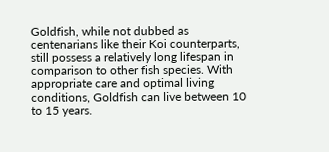Goldfish, while not dubbed as centenarians like their Koi counterparts, still possess a relatively long lifespan in comparison to other fish species. With appropriate care and optimal living conditions, Goldfish can live between 10 to 15 years.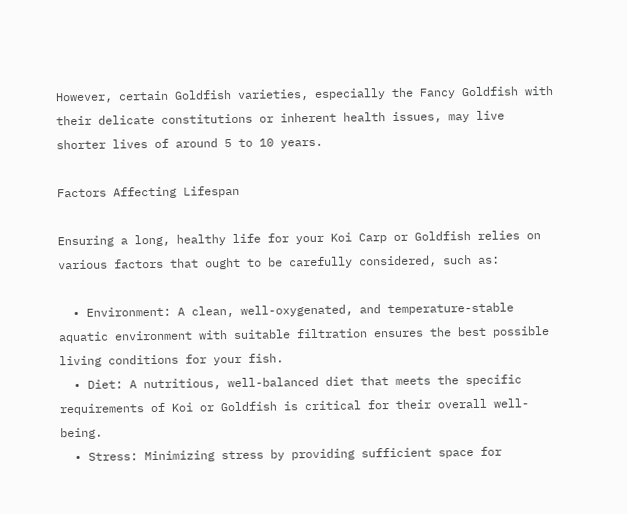However, certain Goldfish varieties, especially the Fancy Goldfish with their delicate constitutions or inherent health issues, may live shorter lives of around 5 to 10 years.

Factors Affecting Lifespan

Ensuring a long, healthy life for your Koi Carp or Goldfish relies on various factors that ought to be carefully considered, such as:

  • Environment: A clean, well-oxygenated, and temperature-stable aquatic environment with suitable filtration ensures the best possible living conditions for your fish.
  • Diet: A nutritious, well-balanced diet that meets the specific requirements of Koi or Goldfish is critical for their overall well-being.
  • Stress: Minimizing stress by providing sufficient space for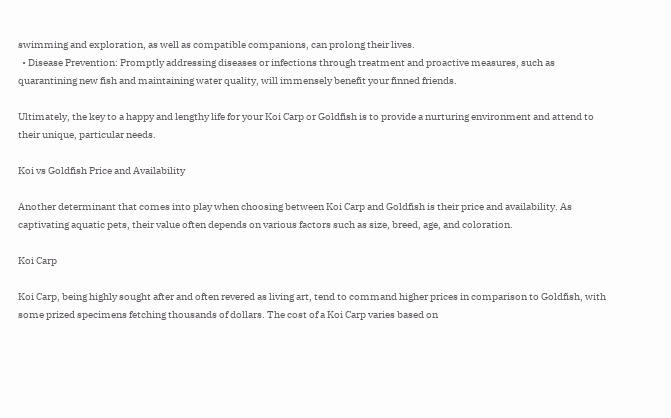swimming and exploration, as well as compatible companions, can prolong their lives.
  • Disease Prevention: Promptly addressing diseases or infections through treatment and proactive measures, such as quarantining new fish and maintaining water quality, will immensely benefit your finned friends.

Ultimately, the key to a happy and lengthy life for your Koi Carp or Goldfish is to provide a nurturing environment and attend to their unique, particular needs.

Koi vs Goldfish Price and Availability

Another determinant that comes into play when choosing between Koi Carp and Goldfish is their price and availability. As captivating aquatic pets, their value often depends on various factors such as size, breed, age, and coloration.

Koi Carp

Koi Carp, being highly sought after and often revered as living art, tend to command higher prices in comparison to Goldfish, with some prized specimens fetching thousands of dollars. The cost of a Koi Carp varies based on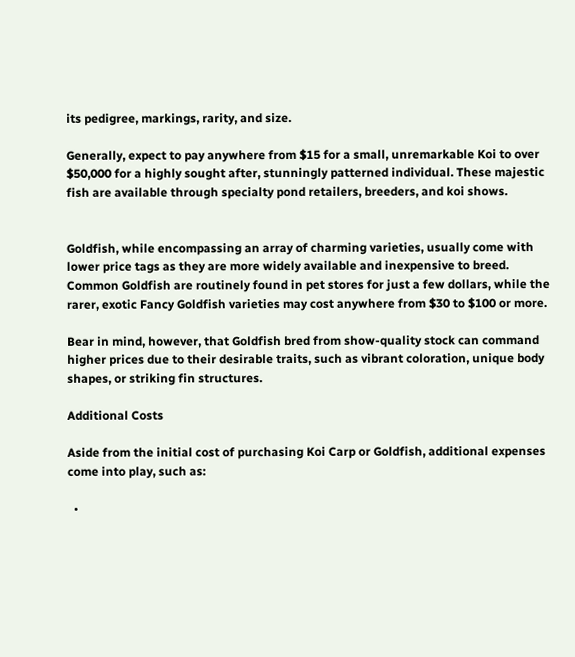its pedigree, markings, rarity, and size.

Generally, expect to pay anywhere from $15 for a small, unremarkable Koi to over $50,000 for a highly sought after, stunningly patterned individual. These majestic fish are available through specialty pond retailers, breeders, and koi shows.


Goldfish, while encompassing an array of charming varieties, usually come with lower price tags as they are more widely available and inexpensive to breed. Common Goldfish are routinely found in pet stores for just a few dollars, while the rarer, exotic Fancy Goldfish varieties may cost anywhere from $30 to $100 or more.

Bear in mind, however, that Goldfish bred from show-quality stock can command higher prices due to their desirable traits, such as vibrant coloration, unique body shapes, or striking fin structures.

Additional Costs

Aside from the initial cost of purchasing Koi Carp or Goldfish, additional expenses come into play, such as:

  •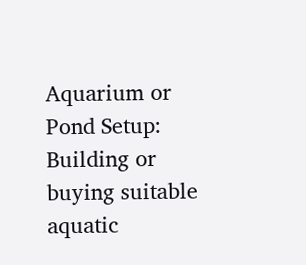Aquarium or Pond Setup: Building or buying suitable aquatic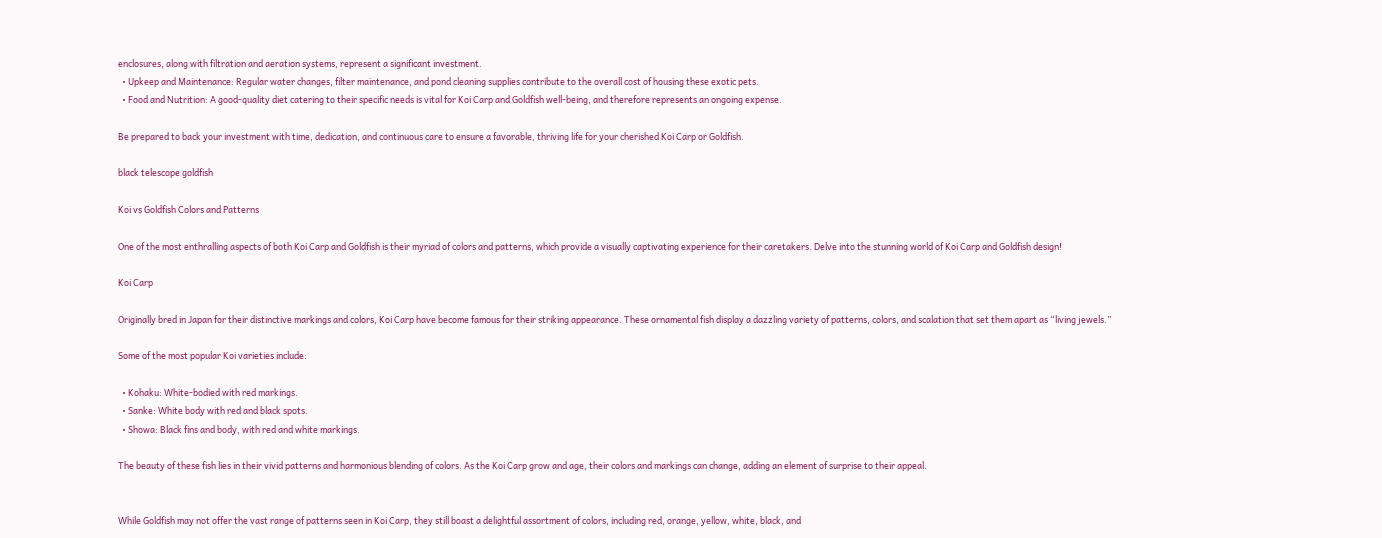enclosures, along with filtration and aeration systems, represent a significant investment.
  • Upkeep and Maintenance: Regular water changes, filter maintenance, and pond cleaning supplies contribute to the overall cost of housing these exotic pets.
  • Food and Nutrition: A good-quality diet catering to their specific needs is vital for Koi Carp and Goldfish well-being, and therefore represents an ongoing expense.

Be prepared to back your investment with time, dedication, and continuous care to ensure a favorable, thriving life for your cherished Koi Carp or Goldfish.

black telescope goldfish

Koi vs Goldfish Colors and Patterns

One of the most enthralling aspects of both Koi Carp and Goldfish is their myriad of colors and patterns, which provide a visually captivating experience for their caretakers. Delve into the stunning world of Koi Carp and Goldfish design!

Koi Carp

Originally bred in Japan for their distinctive markings and colors, Koi Carp have become famous for their striking appearance. These ornamental fish display a dazzling variety of patterns, colors, and scalation that set them apart as “living jewels.”

Some of the most popular Koi varieties include:

  • Kohaku: White-bodied with red markings.
  • Sanke: White body with red and black spots.
  • Showa: Black fins and body, with red and white markings.

The beauty of these fish lies in their vivid patterns and harmonious blending of colors. As the Koi Carp grow and age, their colors and markings can change, adding an element of surprise to their appeal.


While Goldfish may not offer the vast range of patterns seen in Koi Carp, they still boast a delightful assortment of colors, including red, orange, yellow, white, black, and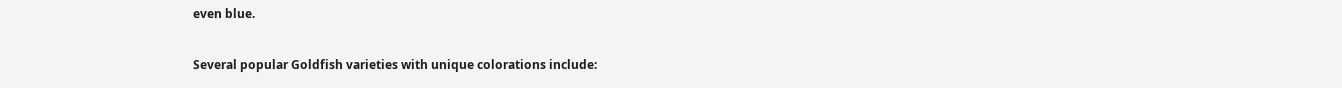even blue.

Several popular Goldfish varieties with unique colorations include: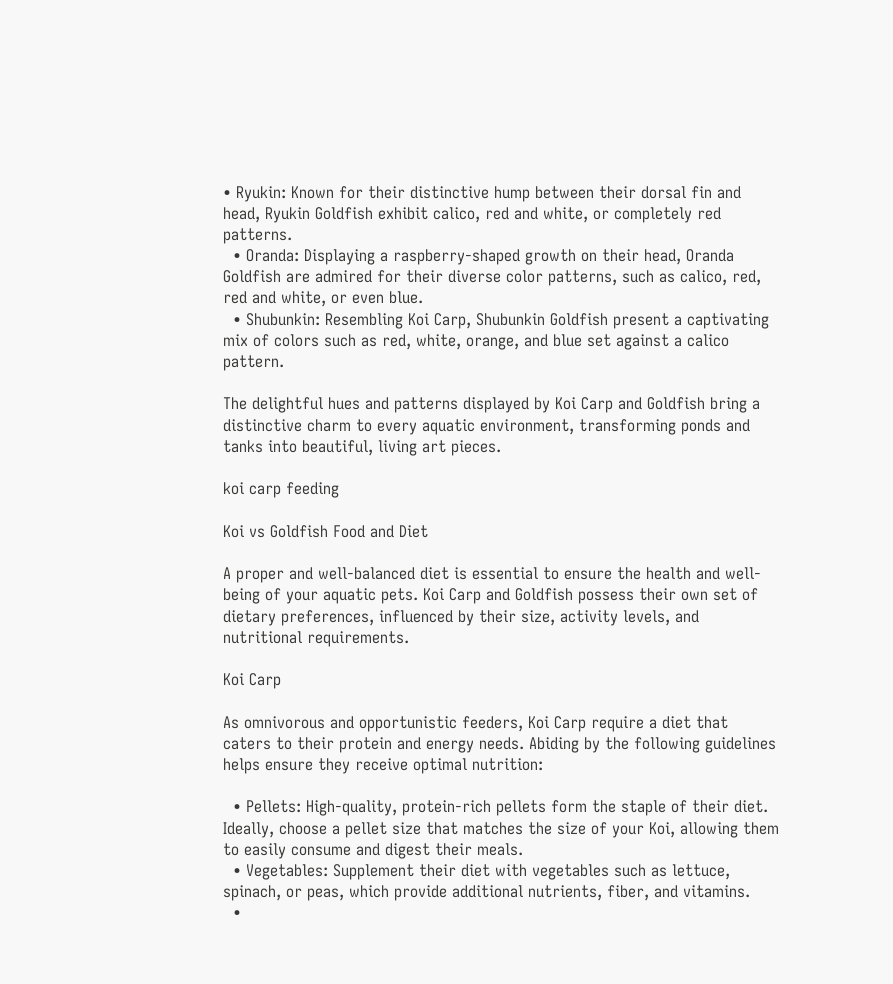• Ryukin: Known for their distinctive hump between their dorsal fin and head, Ryukin Goldfish exhibit calico, red and white, or completely red patterns.
  • Oranda: Displaying a raspberry-shaped growth on their head, Oranda Goldfish are admired for their diverse color patterns, such as calico, red, red and white, or even blue.
  • Shubunkin: Resembling Koi Carp, Shubunkin Goldfish present a captivating mix of colors such as red, white, orange, and blue set against a calico pattern.

The delightful hues and patterns displayed by Koi Carp and Goldfish bring a distinctive charm to every aquatic environment, transforming ponds and tanks into beautiful, living art pieces.

koi carp feeding

Koi vs Goldfish Food and Diet

A proper and well-balanced diet is essential to ensure the health and well-being of your aquatic pets. Koi Carp and Goldfish possess their own set of dietary preferences, influenced by their size, activity levels, and nutritional requirements.

Koi Carp

As omnivorous and opportunistic feeders, Koi Carp require a diet that caters to their protein and energy needs. Abiding by the following guidelines helps ensure they receive optimal nutrition:

  • Pellets: High-quality, protein-rich pellets form the staple of their diet. Ideally, choose a pellet size that matches the size of your Koi, allowing them to easily consume and digest their meals.
  • Vegetables: Supplement their diet with vegetables such as lettuce, spinach, or peas, which provide additional nutrients, fiber, and vitamins.
  •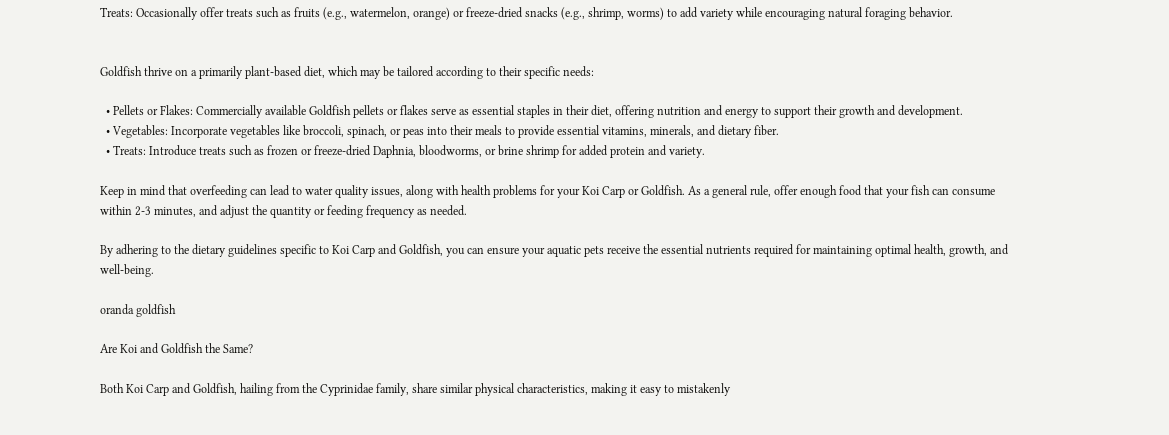Treats: Occasionally offer treats such as fruits (e.g., watermelon, orange) or freeze-dried snacks (e.g., shrimp, worms) to add variety while encouraging natural foraging behavior.


Goldfish thrive on a primarily plant-based diet, which may be tailored according to their specific needs:

  • Pellets or Flakes: Commercially available Goldfish pellets or flakes serve as essential staples in their diet, offering nutrition and energy to support their growth and development.
  • Vegetables: Incorporate vegetables like broccoli, spinach, or peas into their meals to provide essential vitamins, minerals, and dietary fiber.
  • Treats: Introduce treats such as frozen or freeze-dried Daphnia, bloodworms, or brine shrimp for added protein and variety.

Keep in mind that overfeeding can lead to water quality issues, along with health problems for your Koi Carp or Goldfish. As a general rule, offer enough food that your fish can consume within 2-3 minutes, and adjust the quantity or feeding frequency as needed.

By adhering to the dietary guidelines specific to Koi Carp and Goldfish, you can ensure your aquatic pets receive the essential nutrients required for maintaining optimal health, growth, and well-being.

oranda goldfish

Are Koi and Goldfish the Same?

Both Koi Carp and Goldfish, hailing from the Cyprinidae family, share similar physical characteristics, making it easy to mistakenly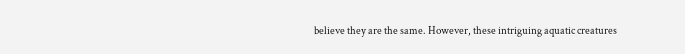believe they are the same. However, these intriguing aquatic creatures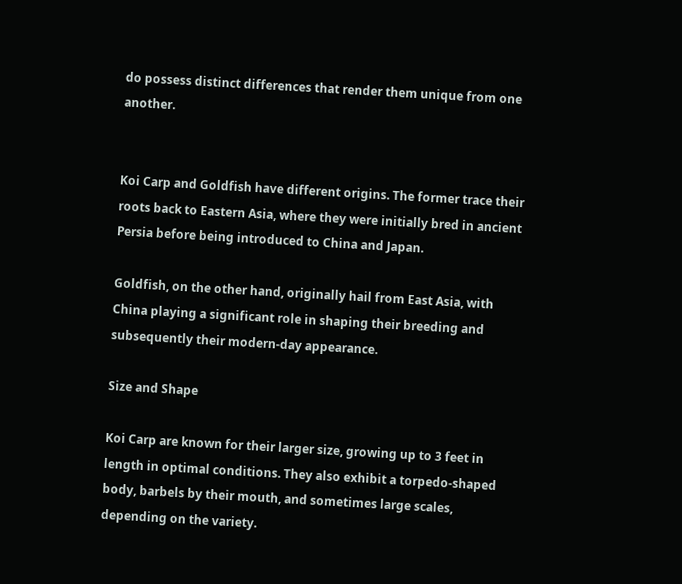do possess distinct differences that render them unique from one another.


Koi Carp and Goldfish have different origins. The former trace their roots back to Eastern Asia, where they were initially bred in ancient Persia before being introduced to China and Japan.

Goldfish, on the other hand, originally hail from East Asia, with China playing a significant role in shaping their breeding and subsequently their modern-day appearance.

Size and Shape

Koi Carp are known for their larger size, growing up to 3 feet in length in optimal conditions. They also exhibit a torpedo-shaped body, barbels by their mouth, and sometimes large scales, depending on the variety.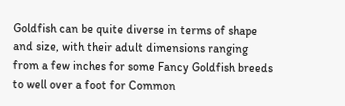Goldfish can be quite diverse in terms of shape and size, with their adult dimensions ranging from a few inches for some Fancy Goldfish breeds to well over a foot for Common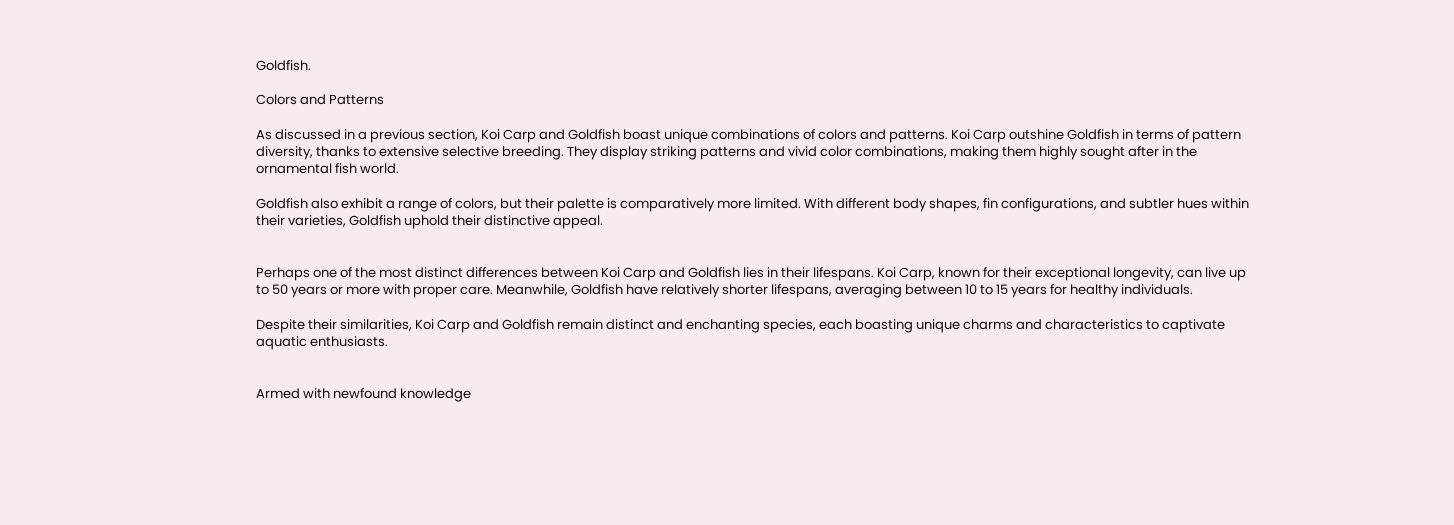Goldfish.

Colors and Patterns

As discussed in a previous section, Koi Carp and Goldfish boast unique combinations of colors and patterns. Koi Carp outshine Goldfish in terms of pattern diversity, thanks to extensive selective breeding. They display striking patterns and vivid color combinations, making them highly sought after in the ornamental fish world.

Goldfish also exhibit a range of colors, but their palette is comparatively more limited. With different body shapes, fin configurations, and subtler hues within their varieties, Goldfish uphold their distinctive appeal.


Perhaps one of the most distinct differences between Koi Carp and Goldfish lies in their lifespans. Koi Carp, known for their exceptional longevity, can live up to 50 years or more with proper care. Meanwhile, Goldfish have relatively shorter lifespans, averaging between 10 to 15 years for healthy individuals.

Despite their similarities, Koi Carp and Goldfish remain distinct and enchanting species, each boasting unique charms and characteristics to captivate aquatic enthusiasts.


Armed with newfound knowledge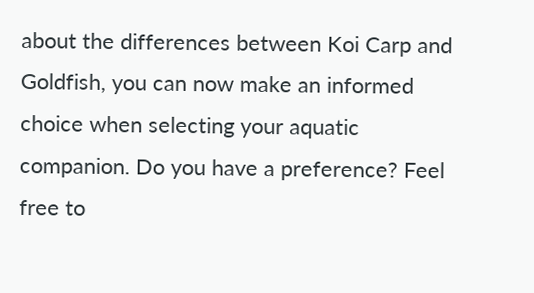about the differences between Koi Carp and Goldfish, you can now make an informed choice when selecting your aquatic companion. Do you have a preference? Feel free to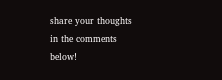share your thoughts in the comments below!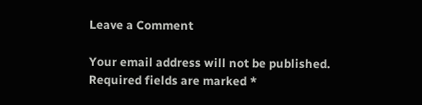Leave a Comment

Your email address will not be published. Required fields are marked *